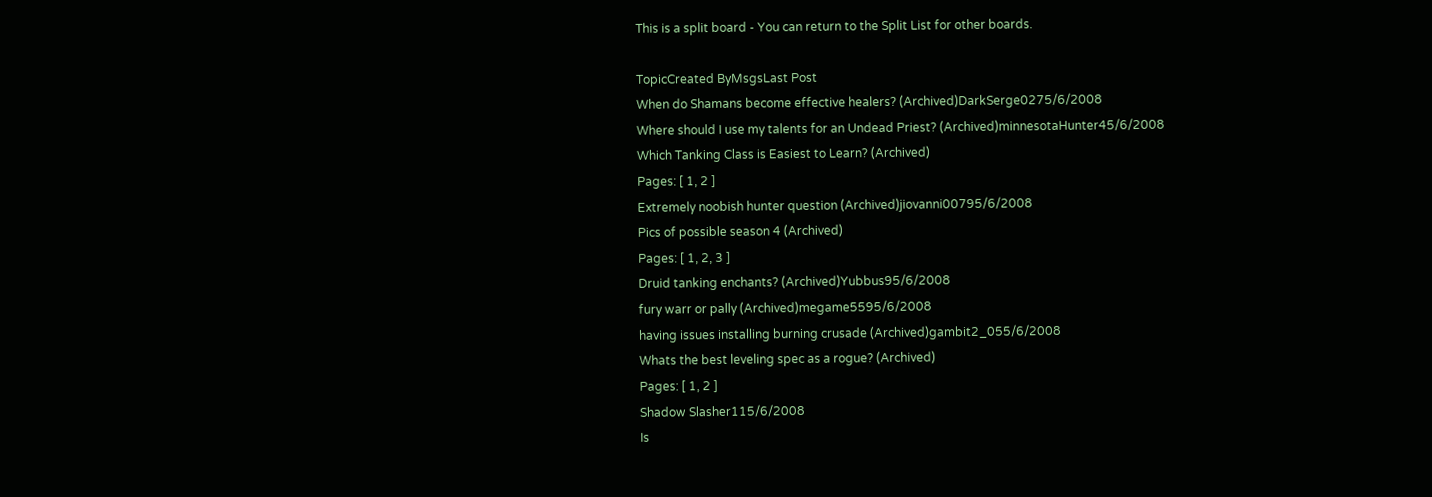This is a split board - You can return to the Split List for other boards.

TopicCreated ByMsgsLast Post
When do Shamans become effective healers? (Archived)DarkSerge0275/6/2008
Where should I use my talents for an Undead Priest? (Archived)minnesotaHunter45/6/2008
Which Tanking Class is Easiest to Learn? (Archived)
Pages: [ 1, 2 ]
Extremely noobish hunter question (Archived)jiovanni00795/6/2008
Pics of possible season 4 (Archived)
Pages: [ 1, 2, 3 ]
Druid tanking enchants? (Archived)Yubbus95/6/2008
fury warr or pally (Archived)megame5595/6/2008
having issues installing burning crusade (Archived)gambit2_055/6/2008
Whats the best leveling spec as a rogue? (Archived)
Pages: [ 1, 2 ]
Shadow Slasher115/6/2008
Is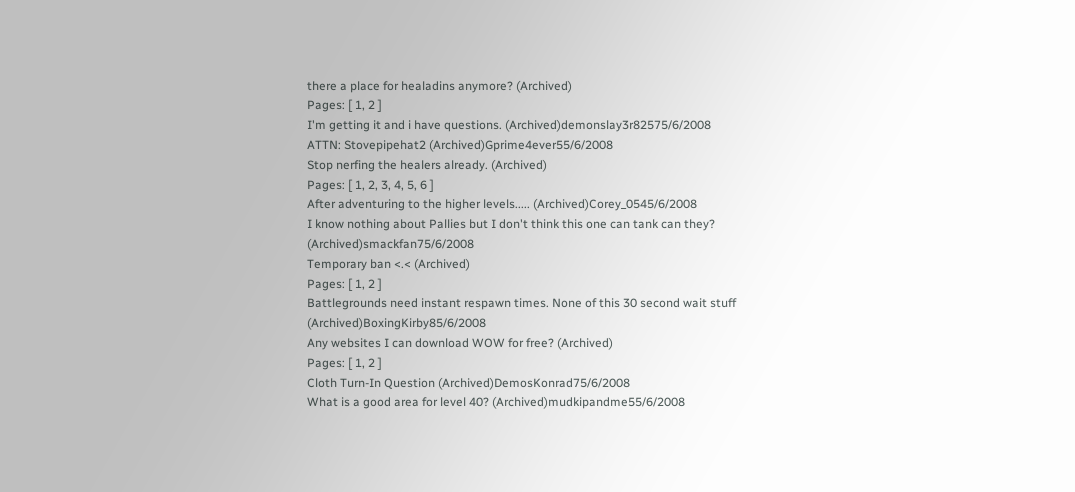there a place for healadins anymore? (Archived)
Pages: [ 1, 2 ]
I'm getting it and i have questions. (Archived)demonslay3r82575/6/2008
ATTN: Stovepipehat2 (Archived)Gprime4ever55/6/2008
Stop nerfing the healers already. (Archived)
Pages: [ 1, 2, 3, 4, 5, 6 ]
After adventuring to the higher levels..... (Archived)Corey_0545/6/2008
I know nothing about Pallies but I don't think this one can tank can they? (Archived)smackfan75/6/2008
Temporary ban <.< (Archived)
Pages: [ 1, 2 ]
Battlegrounds need instant respawn times. None of this 30 second wait stuff (Archived)BoxingKirby85/6/2008
Any websites I can download WOW for free? (Archived)
Pages: [ 1, 2 ]
Cloth Turn-In Question (Archived)DemosKonrad75/6/2008
What is a good area for level 40? (Archived)mudkipandme55/6/2008